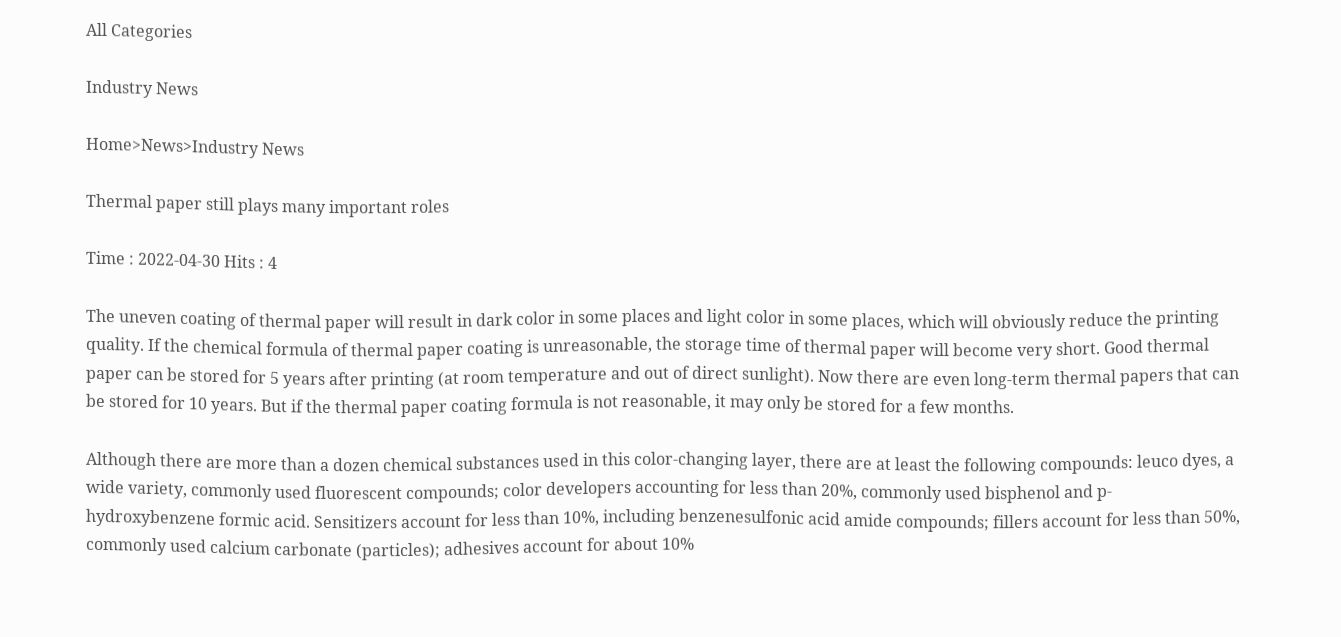All Categories

Industry News

Home>News>Industry News

Thermal paper still plays many important roles

Time : 2022-04-30 Hits : 4

The uneven coating of thermal paper will result in dark color in some places and light color in some places, which will obviously reduce the printing quality. If the chemical formula of thermal paper coating is unreasonable, the storage time of thermal paper will become very short. Good thermal paper can be stored for 5 years after printing (at room temperature and out of direct sunlight). Now there are even long-term thermal papers that can be stored for 10 years. But if the thermal paper coating formula is not reasonable, it may only be stored for a few months.

Although there are more than a dozen chemical substances used in this color-changing layer, there are at least the following compounds: leuco dyes, a wide variety, commonly used fluorescent compounds; color developers accounting for less than 20%, commonly used bisphenol and p-hydroxybenzene formic acid. Sensitizers account for less than 10%, including benzenesulfonic acid amide compounds; fillers account for less than 50%, commonly used calcium carbonate (particles); adhesives account for about 10%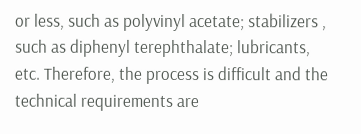or less, such as polyvinyl acetate; stabilizers , such as diphenyl terephthalate; lubricants, etc. Therefore, the process is difficult and the technical requirements are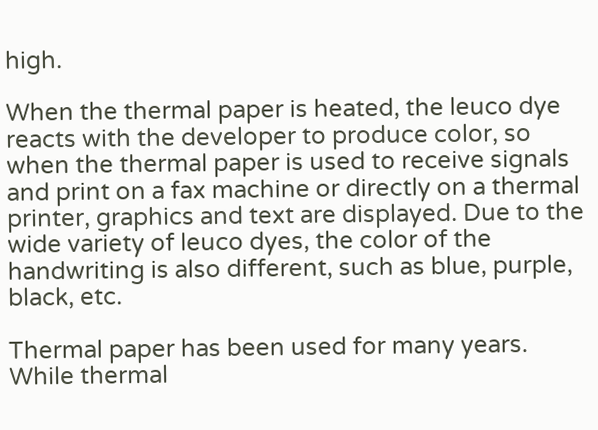high.

When the thermal paper is heated, the leuco dye reacts with the developer to produce color, so when the thermal paper is used to receive signals and print on a fax machine or directly on a thermal printer, graphics and text are displayed. Due to the wide variety of leuco dyes, the color of the handwriting is also different, such as blue, purple, black, etc.

Thermal paper has been used for many years. While thermal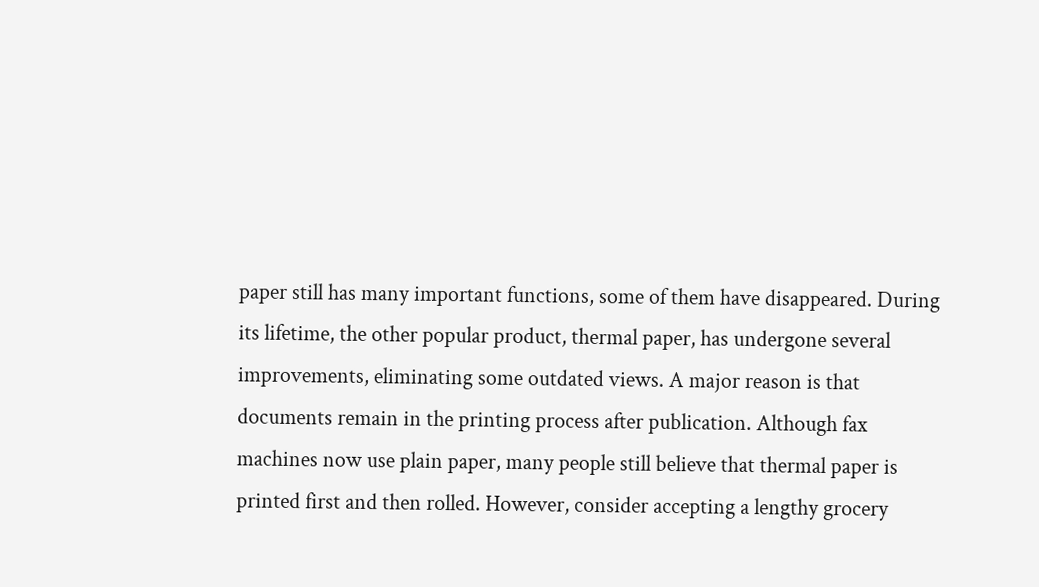paper still has many important functions, some of them have disappeared. During its lifetime, the other popular product, thermal paper, has undergone several improvements, eliminating some outdated views. A major reason is that documents remain in the printing process after publication. Although fax machines now use plain paper, many people still believe that thermal paper is printed first and then rolled. However, consider accepting a lengthy grocery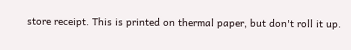store receipt. This is printed on thermal paper, but don't roll it up.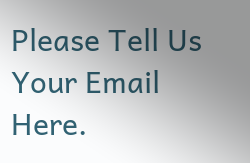Please Tell Us Your Email Here.